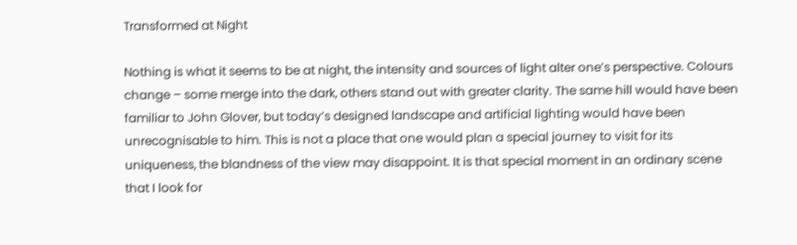Transformed at Night

Nothing is what it seems to be at night, the intensity and sources of light alter one’s perspective. Colours change – some merge into the dark, others stand out with greater clarity. The same hill would have been familiar to John Glover, but today’s designed landscape and artificial lighting would have been unrecognisable to him. This is not a place that one would plan a special journey to visit for its uniqueness, the blandness of the view may disappoint. It is that special moment in an ordinary scene that I look for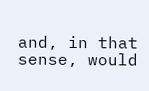and, in that sense, would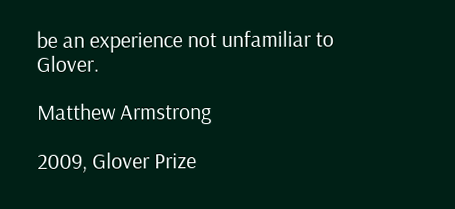be an experience not unfamiliar to Glover.

Matthew Armstrong

2009, Glover Prize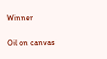Winner

Oil on canvas